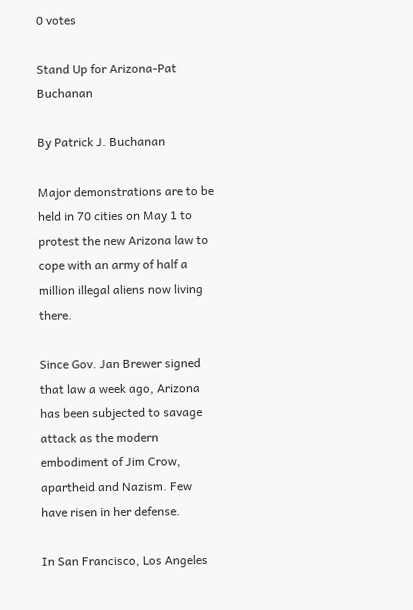0 votes

Stand Up for Arizona-Pat Buchanan

By Patrick J. Buchanan

Major demonstrations are to be held in 70 cities on May 1 to protest the new Arizona law to cope with an army of half a million illegal aliens now living there.

Since Gov. Jan Brewer signed that law a week ago, Arizona has been subjected to savage attack as the modern embodiment of Jim Crow, apartheid and Nazism. Few have risen in her defense.

In San Francisco, Los Angeles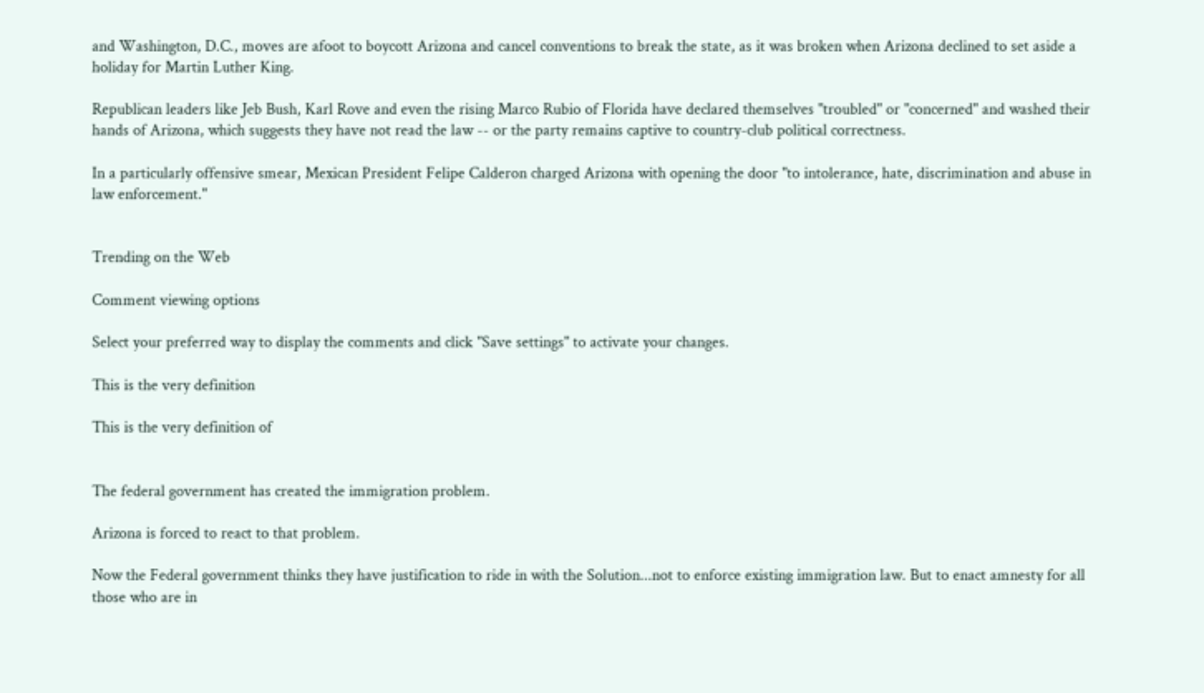and Washington, D.C., moves are afoot to boycott Arizona and cancel conventions to break the state, as it was broken when Arizona declined to set aside a holiday for Martin Luther King.

Republican leaders like Jeb Bush, Karl Rove and even the rising Marco Rubio of Florida have declared themselves "troubled" or "concerned" and washed their hands of Arizona, which suggests they have not read the law -- or the party remains captive to country-club political correctness.

In a particularly offensive smear, Mexican President Felipe Calderon charged Arizona with opening the door "to intolerance, hate, discrimination and abuse in law enforcement."


Trending on the Web

Comment viewing options

Select your preferred way to display the comments and click "Save settings" to activate your changes.

This is the very definition

This is the very definition of


The federal government has created the immigration problem.

Arizona is forced to react to that problem.

Now the Federal government thinks they have justification to ride in with the Solution...not to enforce existing immigration law. But to enact amnesty for all those who are in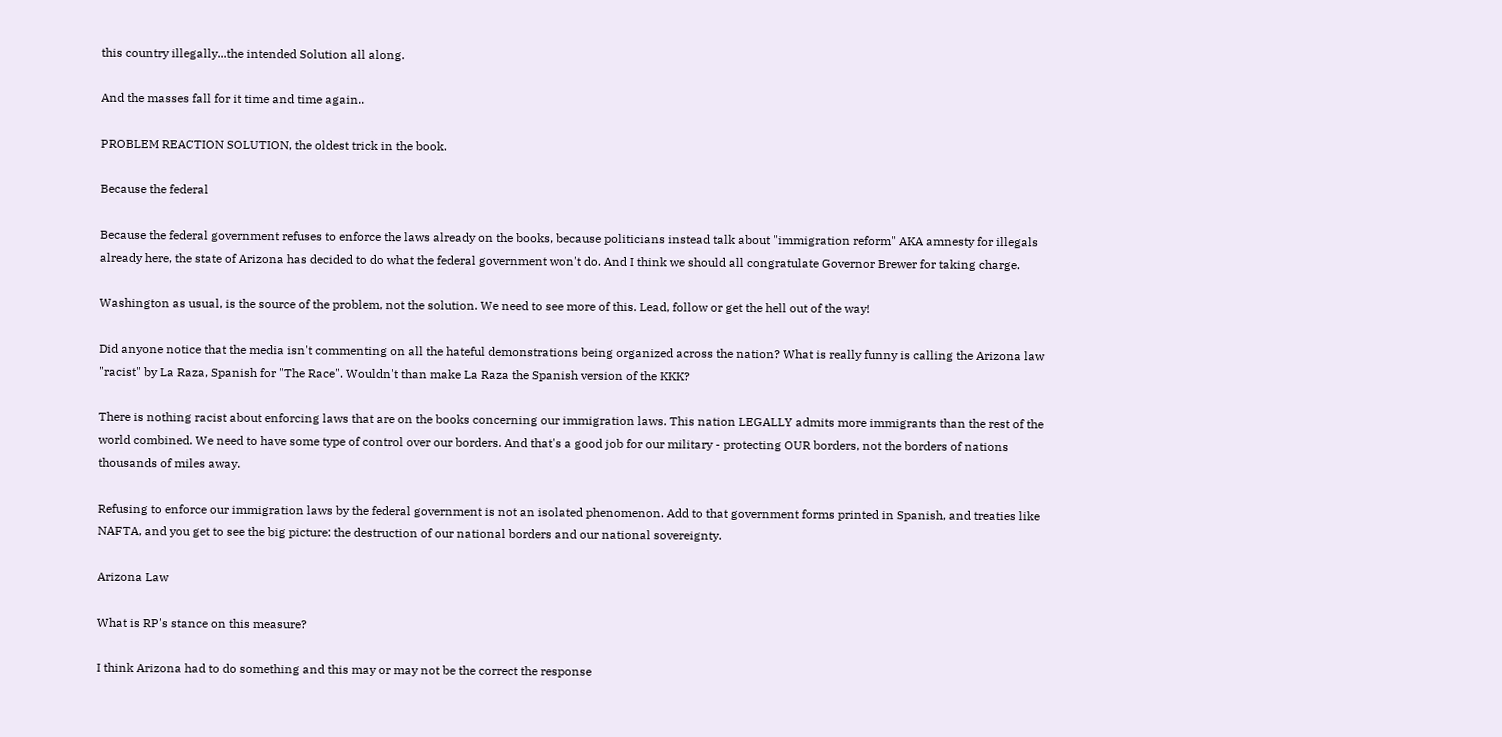this country illegally...the intended Solution all along.

And the masses fall for it time and time again..

PROBLEM REACTION SOLUTION, the oldest trick in the book.

Because the federal

Because the federal government refuses to enforce the laws already on the books, because politicians instead talk about "immigration reform" AKA amnesty for illegals already here, the state of Arizona has decided to do what the federal government won't do. And I think we should all congratulate Governor Brewer for taking charge.

Washington as usual, is the source of the problem, not the solution. We need to see more of this. Lead, follow or get the hell out of the way!

Did anyone notice that the media isn't commenting on all the hateful demonstrations being organized across the nation? What is really funny is calling the Arizona law "racist" by La Raza, Spanish for "The Race". Wouldn't than make La Raza the Spanish version of the KKK?

There is nothing racist about enforcing laws that are on the books concerning our immigration laws. This nation LEGALLY admits more immigrants than the rest of the world combined. We need to have some type of control over our borders. And that's a good job for our military - protecting OUR borders, not the borders of nations thousands of miles away.

Refusing to enforce our immigration laws by the federal government is not an isolated phenomenon. Add to that government forms printed in Spanish, and treaties like NAFTA, and you get to see the big picture: the destruction of our national borders and our national sovereignty.

Arizona Law

What is RP's stance on this measure?

I think Arizona had to do something and this may or may not be the correct the response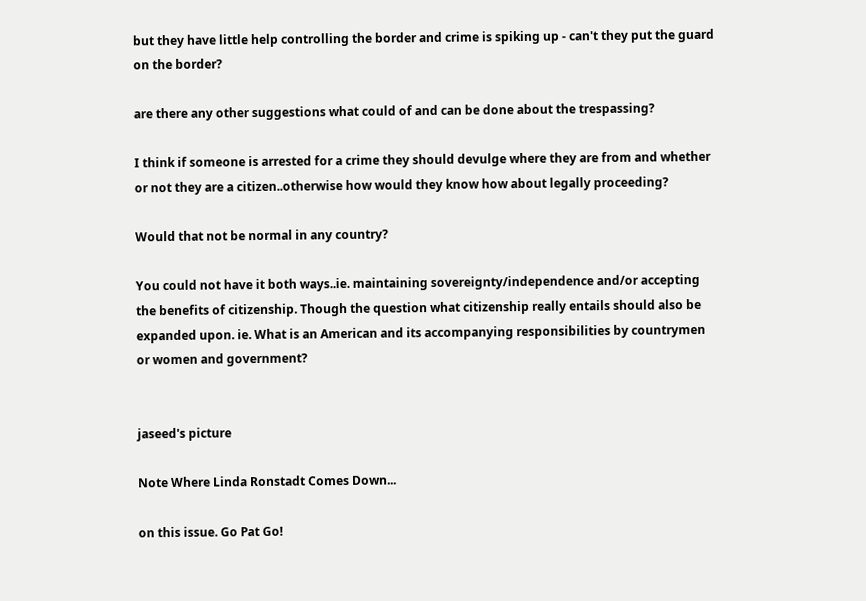but they have little help controlling the border and crime is spiking up - can't they put the guard on the border?

are there any other suggestions what could of and can be done about the trespassing?

I think if someone is arrested for a crime they should devulge where they are from and whether or not they are a citizen..otherwise how would they know how about legally proceeding?

Would that not be normal in any country?

You could not have it both ways..ie. maintaining sovereignty/independence and/or accepting the benefits of citizenship. Though the question what citizenship really entails should also be expanded upon. ie. What is an American and its accompanying responsibilities by countrymen or women and government?


jaseed's picture

Note Where Linda Ronstadt Comes Down...

on this issue. Go Pat Go!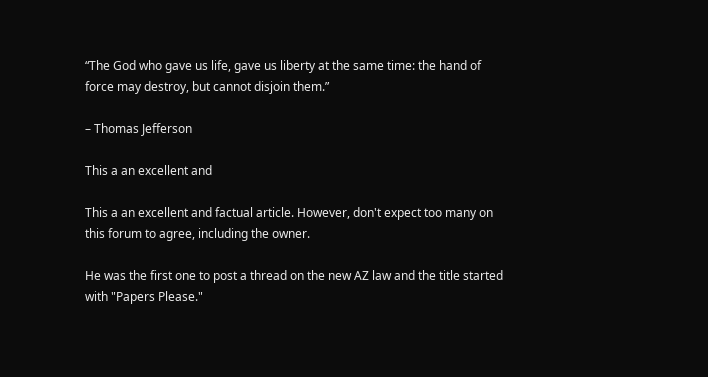“The God who gave us life, gave us liberty at the same time: the hand of force may destroy, but cannot disjoin them.”

– Thomas Jefferson

This a an excellent and

This a an excellent and factual article. However, don't expect too many on this forum to agree, including the owner.

He was the first one to post a thread on the new AZ law and the title started with "Papers Please."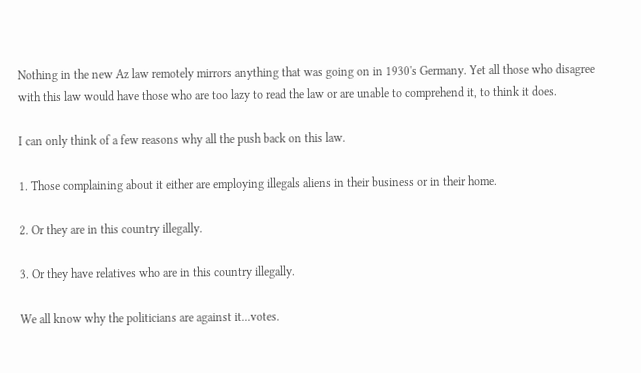Nothing in the new Az law remotely mirrors anything that was going on in 1930's Germany. Yet all those who disagree with this law would have those who are too lazy to read the law or are unable to comprehend it, to think it does.

I can only think of a few reasons why all the push back on this law.

1. Those complaining about it either are employing illegals aliens in their business or in their home.

2. Or they are in this country illegally.

3. Or they have relatives who are in this country illegally.

We all know why the politicians are against it...votes.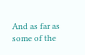And as far as some of the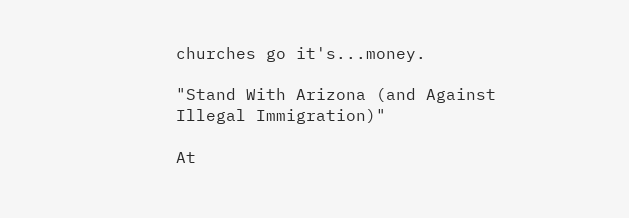churches go it's...money.

"Stand With Arizona (and Against Illegal Immigration)"

At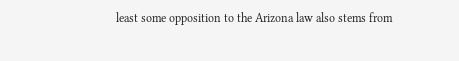least some opposition to the Arizona law also stems from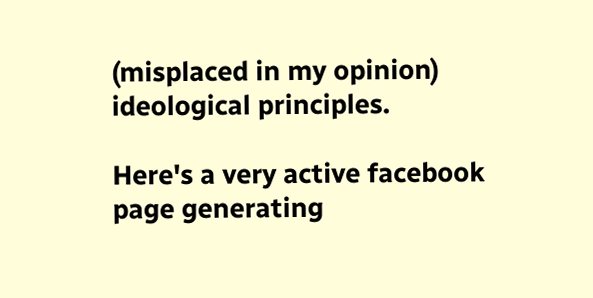(misplaced in my opinion) ideological principles.

Here's a very active facebook page generating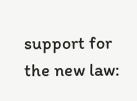support for the new law: